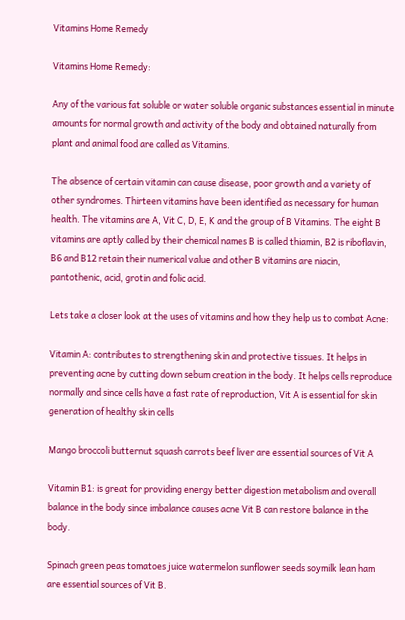Vitamins Home Remedy

Vitamins Home Remedy:

Any of the various fat soluble or water soluble organic substances essential in minute amounts for normal growth and activity of the body and obtained naturally from plant and animal food are called as Vitamins.

The absence of certain vitamin can cause disease, poor growth and a variety of other syndromes. Thirteen vitamins have been identified as necessary for human health. The vitamins are A, Vit C, D, E, K and the group of B Vitamins. The eight B vitamins are aptly called by their chemical names B is called thiamin, B2 is riboflavin, B6 and B12 retain their numerical value and other B vitamins are niacin, pantothenic, acid, grotin and folic acid.

Lets take a closer look at the uses of vitamins and how they help us to combat Acne:

Vitamin A: contributes to strengthening skin and protective tissues. It helps in preventing acne by cutting down sebum creation in the body. It helps cells reproduce normally and since cells have a fast rate of reproduction, Vit A is essential for skin generation of healthy skin cells

Mango broccoli butternut squash carrots beef liver are essential sources of Vit A

Vitamin B1: is great for providing energy better digestion metabolism and overall balance in the body since imbalance causes acne Vit B can restore balance in the body.

Spinach green peas tomatoes juice watermelon sunflower seeds soymilk lean ham are essential sources of Vit B.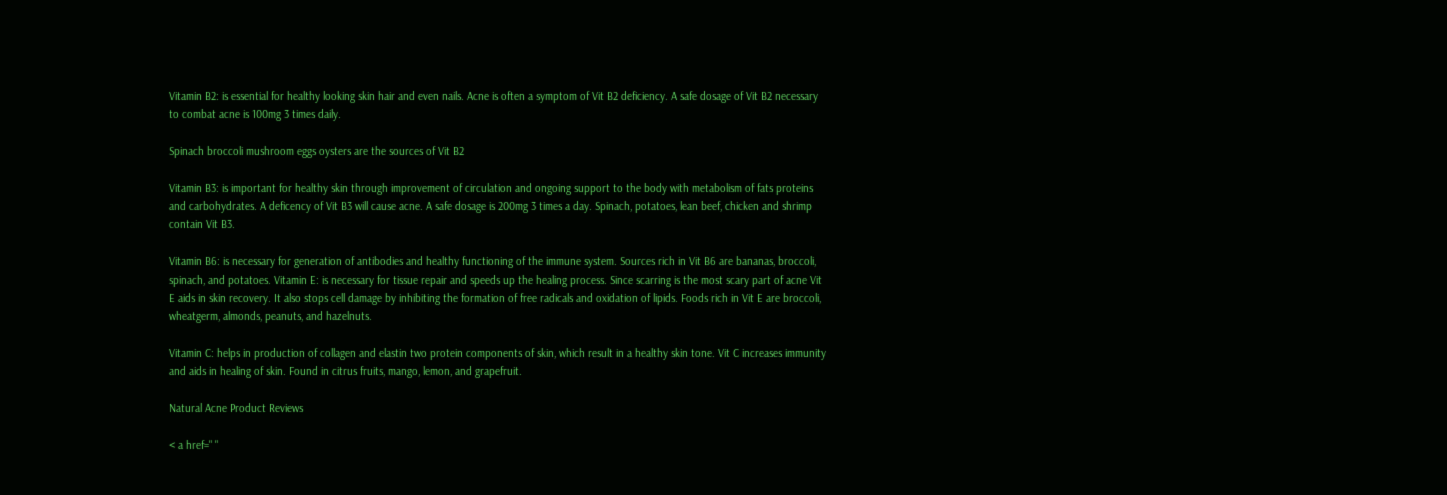Vitamin B2: is essential for healthy looking skin hair and even nails. Acne is often a symptom of Vit B2 deficiency. A safe dosage of Vit B2 necessary to combat acne is 100mg 3 times daily.

Spinach broccoli mushroom eggs oysters are the sources of Vit B2

Vitamin B3: is important for healthy skin through improvement of circulation and ongoing support to the body with metabolism of fats proteins and carbohydrates. A deficency of Vit B3 will cause acne. A safe dosage is 200mg 3 times a day. Spinach, potatoes, lean beef, chicken and shrimp contain Vit B3.

Vitamin B6: is necessary for generation of antibodies and healthy functioning of the immune system. Sources rich in Vit B6 are bananas, broccoli, spinach, and potatoes. Vitamin E: is necessary for tissue repair and speeds up the healing process. Since scarring is the most scary part of acne Vit E aids in skin recovery. It also stops cell damage by inhibiting the formation of free radicals and oxidation of lipids. Foods rich in Vit E are broccoli, wheatgerm, almonds, peanuts, and hazelnuts.

Vitamin C: helps in production of collagen and elastin two protein components of skin, which result in a healthy skin tone. Vit C increases immunity and aids in healing of skin. Found in citrus fruits, mango, lemon, and grapefruit.

Natural Acne Product Reviews

< a href=" "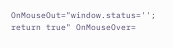OnMouseOut="window.status=''; return true" OnMouseOver=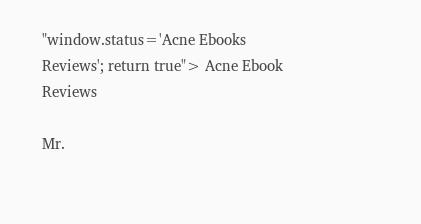"window.status='Acne Ebooks Reviews'; return true"> Acne Ebook Reviews

Mr.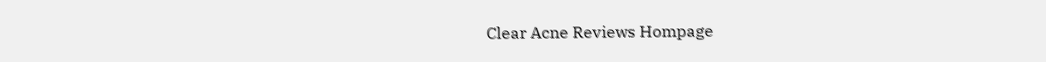Clear Acne Reviews Hompage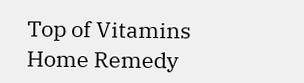Top of Vitamins Home Remedy